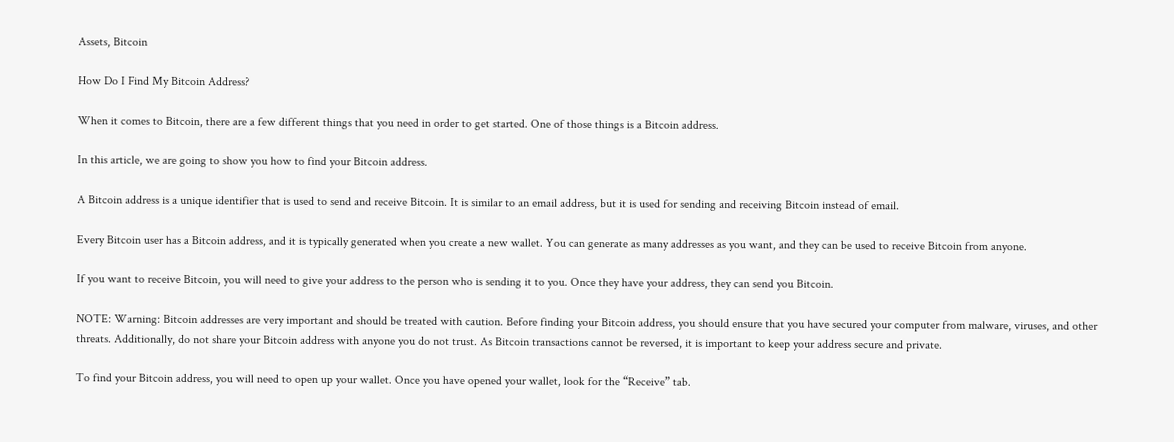Assets, Bitcoin

How Do I Find My Bitcoin Address?

When it comes to Bitcoin, there are a few different things that you need in order to get started. One of those things is a Bitcoin address.

In this article, we are going to show you how to find your Bitcoin address.

A Bitcoin address is a unique identifier that is used to send and receive Bitcoin. It is similar to an email address, but it is used for sending and receiving Bitcoin instead of email.

Every Bitcoin user has a Bitcoin address, and it is typically generated when you create a new wallet. You can generate as many addresses as you want, and they can be used to receive Bitcoin from anyone.

If you want to receive Bitcoin, you will need to give your address to the person who is sending it to you. Once they have your address, they can send you Bitcoin.

NOTE: Warning: Bitcoin addresses are very important and should be treated with caution. Before finding your Bitcoin address, you should ensure that you have secured your computer from malware, viruses, and other threats. Additionally, do not share your Bitcoin address with anyone you do not trust. As Bitcoin transactions cannot be reversed, it is important to keep your address secure and private.

To find your Bitcoin address, you will need to open up your wallet. Once you have opened your wallet, look for the “Receive” tab.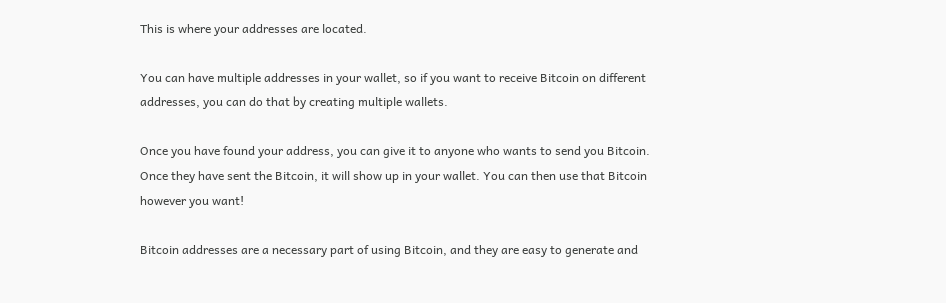This is where your addresses are located.

You can have multiple addresses in your wallet, so if you want to receive Bitcoin on different addresses, you can do that by creating multiple wallets.

Once you have found your address, you can give it to anyone who wants to send you Bitcoin. Once they have sent the Bitcoin, it will show up in your wallet. You can then use that Bitcoin however you want!

Bitcoin addresses are a necessary part of using Bitcoin, and they are easy to generate and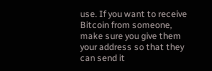use. If you want to receive Bitcoin from someone, make sure you give them your address so that they can send it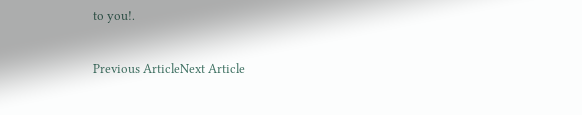to you!.

Previous ArticleNext Article